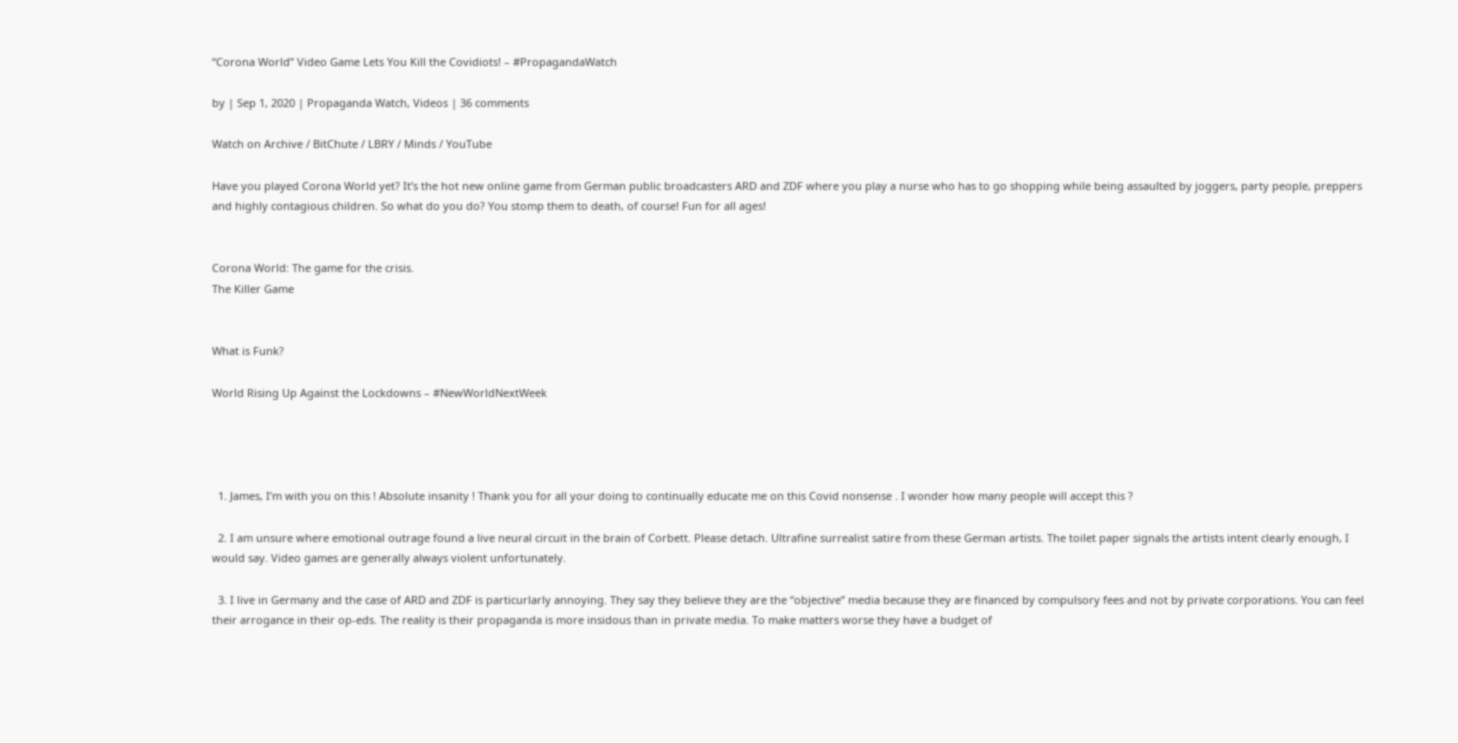“Corona World” Video Game Lets You Kill the Covidiots! – #PropagandaWatch

by | Sep 1, 2020 | Propaganda Watch, Videos | 36 comments

Watch on Archive / BitChute / LBRY / Minds / YouTube

Have you played Corona World yet? It’s the hot new online game from German public broadcasters ARD and ZDF where you play a nurse who has to go shopping while being assaulted by joggers, party people, preppers and highly contagious children. So what do you do? You stomp them to death, of course! Fun for all ages!


Corona World: The game for the crisis.
The Killer Game


What is Funk?

World Rising Up Against the Lockdowns – #NewWorldNextWeek




  1. James, I’m with you on this ! Absolute insanity ! Thank you for all your doing to continually educate me on this Covid nonsense . I wonder how many people will accept this ?

  2. I am unsure where emotional outrage found a live neural circuit in the brain of Corbett. Please detach. Ultrafine surrealist satire from these German artists. The toilet paper signals the artists intent clearly enough, I would say. Video games are generally always violent unfortunately.

  3. I live in Germany and the case of ARD and ZDF is particurlarly annoying. They say they believe they are the “objective” media because they are financed by compulsory fees and not by private corporations. You can feel their arrogance in their op-eds. The reality is their propaganda is more insidous than in private media. To make matters worse they have a budget of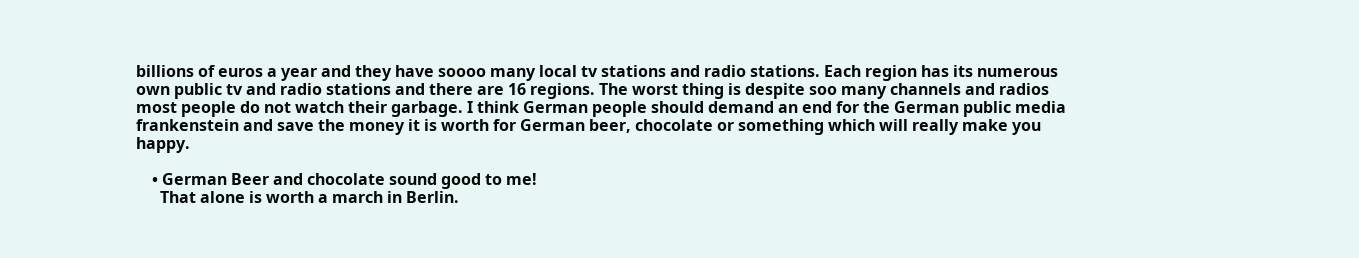billions of euros a year and they have soooo many local tv stations and radio stations. Each region has its numerous own public tv and radio stations and there are 16 regions. The worst thing is despite soo many channels and radios most people do not watch their garbage. I think German people should demand an end for the German public media frankenstein and save the money it is worth for German beer, chocolate or something which will really make you happy.

    • German Beer and chocolate sound good to me!
      That alone is worth a march in Berlin.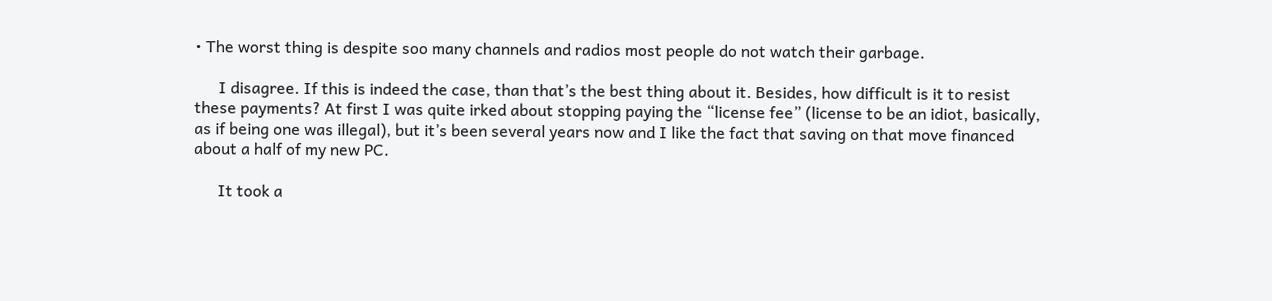• The worst thing is despite soo many channels and radios most people do not watch their garbage.

      I disagree. If this is indeed the case, than that’s the best thing about it. Besides, how difficult is it to resist these payments? At first I was quite irked about stopping paying the “license fee” (license to be an idiot, basically, as if being one was illegal), but it’s been several years now and I like the fact that saving on that move financed about a half of my new PC.

      It took a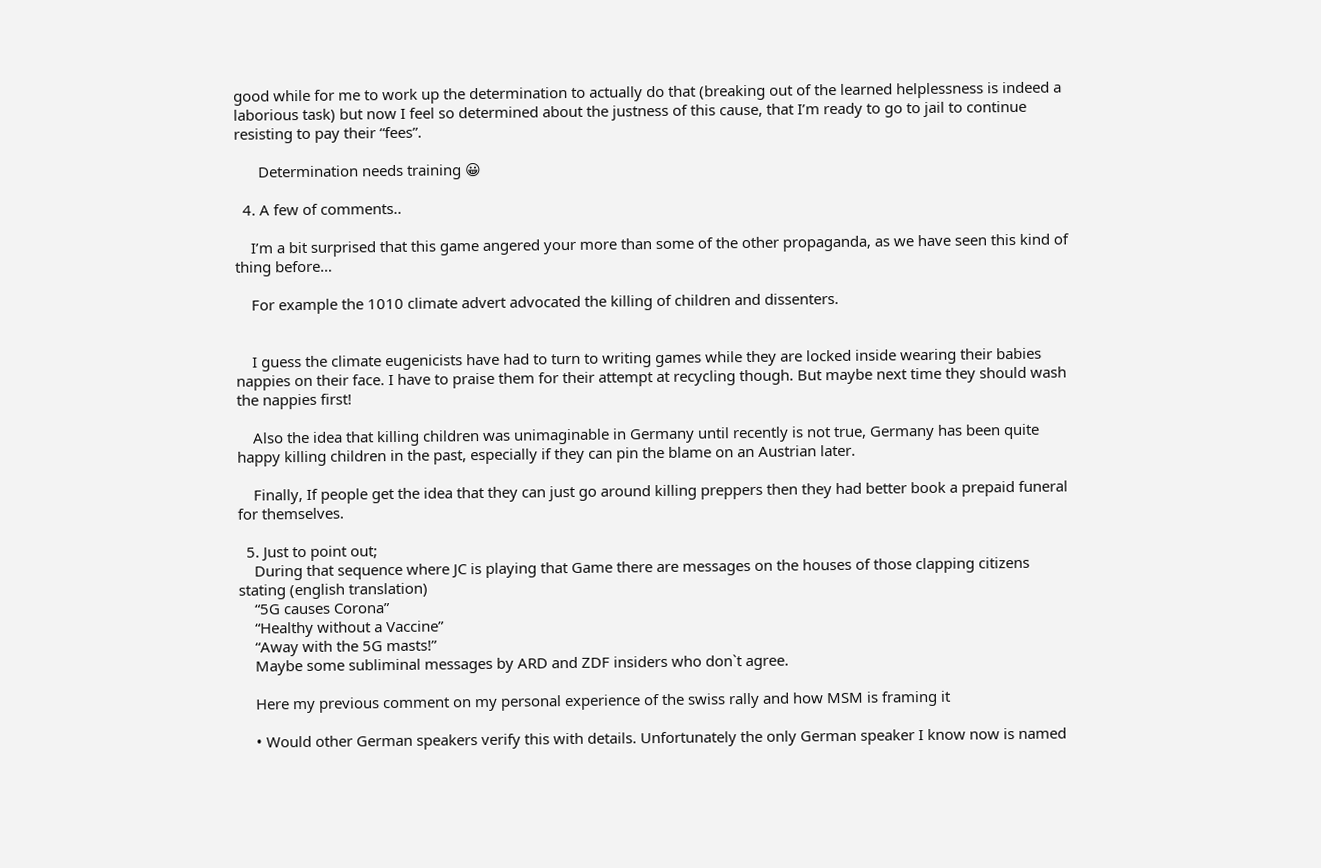good while for me to work up the determination to actually do that (breaking out of the learned helplessness is indeed a laborious task) but now I feel so determined about the justness of this cause, that I’m ready to go to jail to continue resisting to pay their “fees”.

      Determination needs training 😀

  4. A few of comments..

    I’m a bit surprised that this game angered your more than some of the other propaganda, as we have seen this kind of thing before…

    For example the 1010 climate advert advocated the killing of children and dissenters.


    I guess the climate eugenicists have had to turn to writing games while they are locked inside wearing their babies nappies on their face. I have to praise them for their attempt at recycling though. But maybe next time they should wash the nappies first!

    Also the idea that killing children was unimaginable in Germany until recently is not true, Germany has been quite happy killing children in the past, especially if they can pin the blame on an Austrian later.

    Finally, If people get the idea that they can just go around killing preppers then they had better book a prepaid funeral for themselves.

  5. Just to point out;
    During that sequence where JC is playing that Game there are messages on the houses of those clapping citizens stating (english translation)
    “5G causes Corona”
    “Healthy without a Vaccine”
    “Away with the 5G masts!”
    Maybe some subliminal messages by ARD and ZDF insiders who don`t agree.

    Here my previous comment on my personal experience of the swiss rally and how MSM is framing it

    • Would other German speakers verify this with details. Unfortunately the only German speaker I know now is named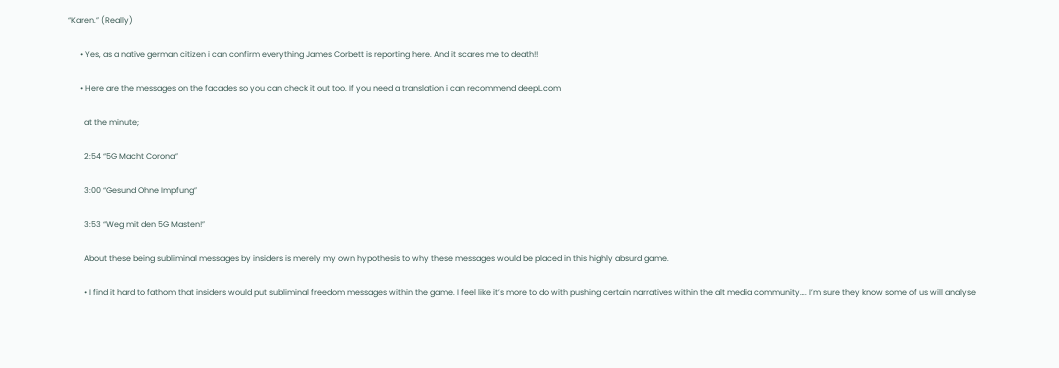“Karen.” (Really)

      • Yes, as a native german citizen i can confirm everything James Corbett is reporting here. And it scares me to death!!

      • Here are the messages on the facades so you can check it out too. If you need a translation i can recommend deepL.com

        at the minute;

        2:54 “5G Macht Corona”

        3:00 “Gesund Ohne Impfung”

        3:53 “Weg mit den 5G Masten!”

        About these being subliminal messages by insiders is merely my own hypothesis to why these messages would be placed in this highly absurd game.

        • I find it hard to fathom that insiders would put subliminal freedom messages within the game. I feel like it’s more to do with pushing certain narratives within the alt media community…. I’m sure they know some of us will analyse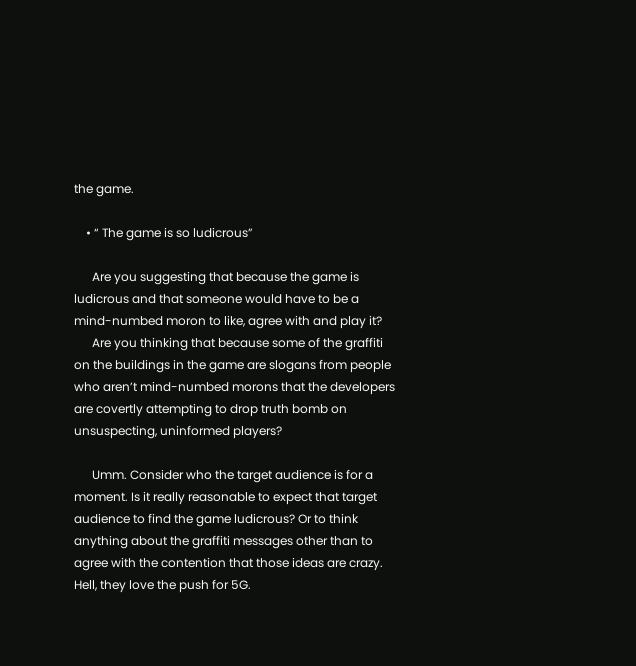the game.

    • “ The game is so ludicrous”

      Are you suggesting that because the game is ludicrous and that someone would have to be a mind-numbed moron to like, agree with and play it?
      Are you thinking that because some of the graffiti on the buildings in the game are slogans from people who aren’t mind-numbed morons that the developers are covertly attempting to drop truth bomb on unsuspecting, uninformed players?

      Umm. Consider who the target audience is for a moment. Is it really reasonable to expect that target audience to find the game ludicrous? Or to think anything about the graffiti messages other than to agree with the contention that those ideas are crazy. Hell, they love the push for 5G.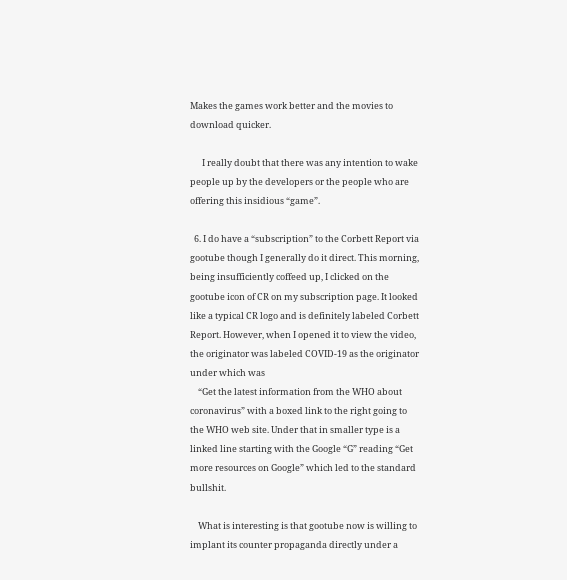Makes the games work better and the movies to download quicker.

      I really doubt that there was any intention to wake people up by the developers or the people who are offering this insidious “game”.

  6. I do have a “subscription” to the Corbett Report via gootube though I generally do it direct. This morning, being insufficiently coffeed up, I clicked on the gootube icon of CR on my subscription page. It looked like a typical CR logo and is definitely labeled Corbett Report. However, when I opened it to view the video, the originator was labeled COVID-19 as the originator under which was
    “Get the latest information from the WHO about coronavirus” with a boxed link to the right going to the WHO web site. Under that in smaller type is a linked line starting with the Google “G” reading “Get more resources on Google” which led to the standard bullshit.

    What is interesting is that gootube now is willing to implant its counter propaganda directly under a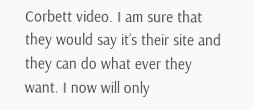Corbett video. I am sure that they would say it’s their site and they can do what ever they want. I now will only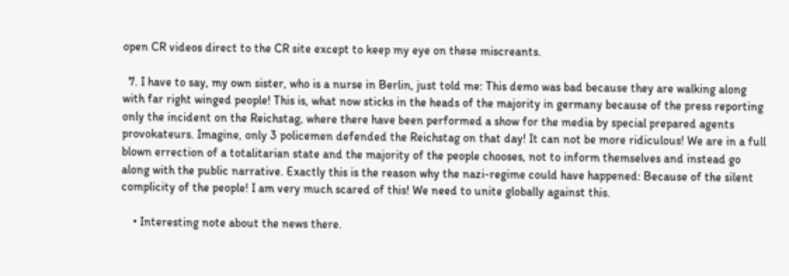open CR videos direct to the CR site except to keep my eye on these miscreants.

  7. I have to say, my own sister, who is a nurse in Berlin, just told me: This demo was bad because they are walking along with far right winged people! This is, what now sticks in the heads of the majority in germany because of the press reporting only the incident on the Reichstag, where there have been performed a show for the media by special prepared agents provokateurs. Imagine, only 3 policemen defended the Reichstag on that day! It can not be more ridiculous! We are in a full blown errection of a totalitarian state and the majority of the people chooses, not to inform themselves and instead go along with the public narrative. Exactly this is the reason why the nazi-regime could have happened: Because of the silent complicity of the people! I am very much scared of this! We need to unite globally against this.

    • Interesting note about the news there.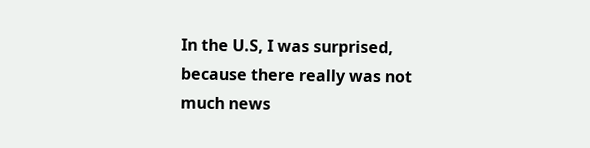In the U.S, I was surprised, because there really was not much news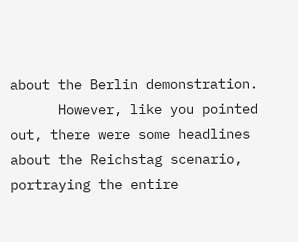about the Berlin demonstration.
      However, like you pointed out, there were some headlines about the Reichstag scenario, portraying the entire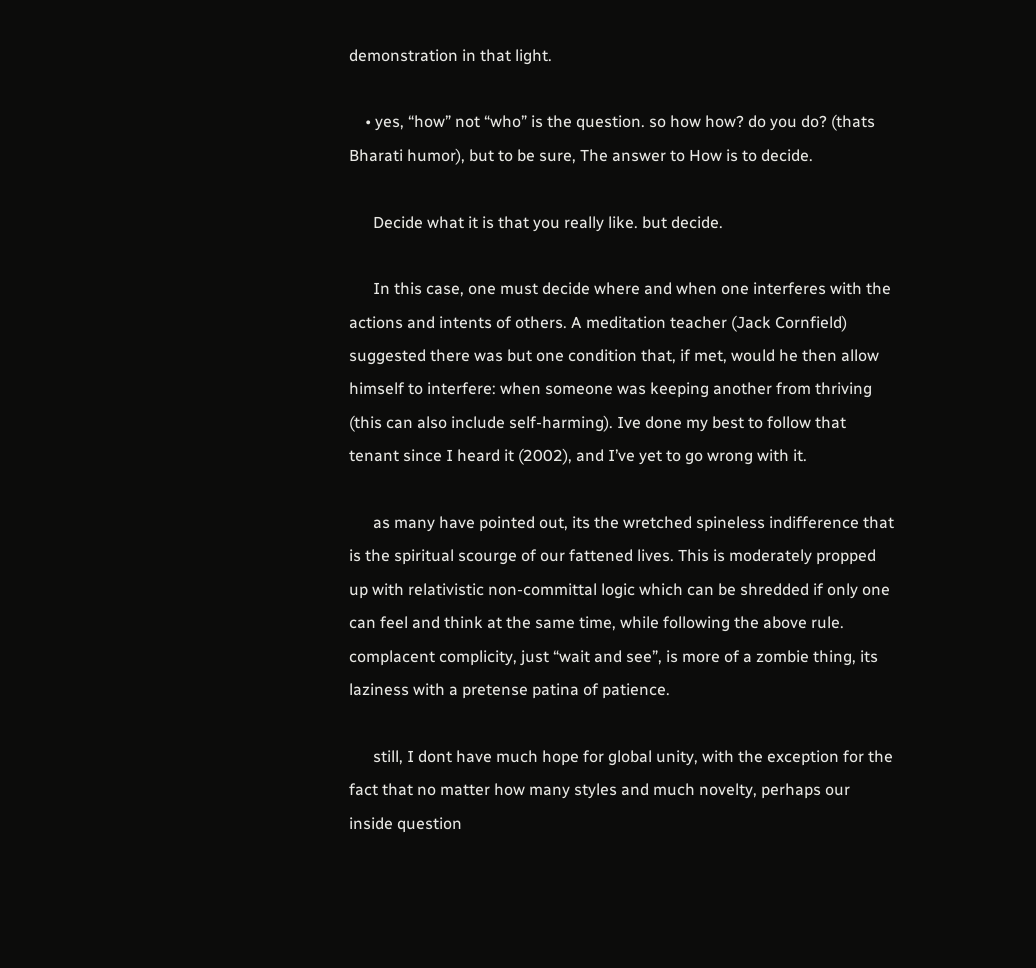demonstration in that light.

    • yes, “how” not “who” is the question. so how how? do you do? (thats Bharati humor), but to be sure, The answer to How is to decide.

      Decide what it is that you really like. but decide.

      In this case, one must decide where and when one interferes with the actions and intents of others. A meditation teacher (Jack Cornfield) suggested there was but one condition that, if met, would he then allow himself to interfere: when someone was keeping another from thriving (this can also include self-harming). Ive done my best to follow that tenant since I heard it (2002), and I’ve yet to go wrong with it.

      as many have pointed out, its the wretched spineless indifference that is the spiritual scourge of our fattened lives. This is moderately propped up with relativistic non-committal logic which can be shredded if only one can feel and think at the same time, while following the above rule. complacent complicity, just “wait and see”, is more of a zombie thing, its laziness with a pretense patina of patience.

      still, I dont have much hope for global unity, with the exception for the fact that no matter how many styles and much novelty, perhaps our inside question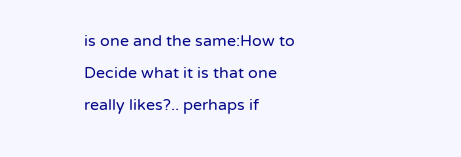is one and the same:How to Decide what it is that one really likes?.. perhaps if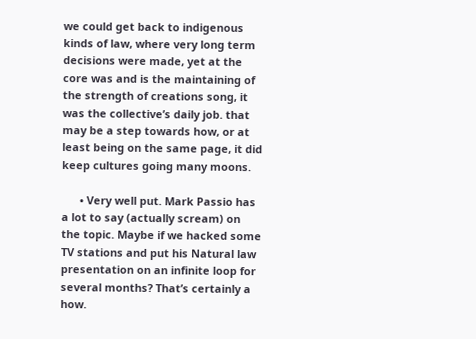we could get back to indigenous kinds of law, where very long term decisions were made, yet at the core was and is the maintaining of the strength of creations song, it was the collective’s daily job. that may be a step towards how, or at least being on the same page, it did keep cultures going many moons.

      • Very well put. Mark Passio has a lot to say (actually scream) on the topic. Maybe if we hacked some TV stations and put his Natural law presentation on an infinite loop for several months? That’s certainly a how.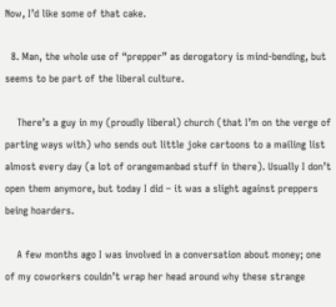Now, I’d like some of that cake.

  8. Man, the whole use of “prepper” as derogatory is mind-bending, but seems to be part of the liberal culture.

    There’s a guy in my (proudly liberal) church (that I’m on the verge of parting ways with) who sends out little joke cartoons to a mailing list almost every day (a lot of orangemanbad stuff in there). Usually I don’t open them anymore, but today I did – it was a slight against preppers being hoarders.

    A few months ago I was involved in a conversation about money; one of my coworkers couldn’t wrap her head around why these strange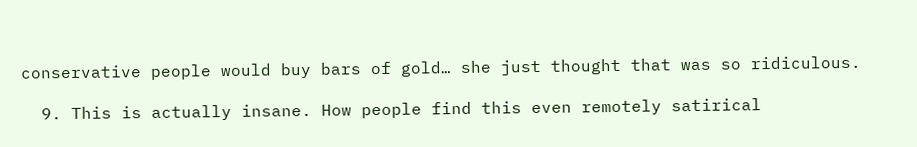conservative people would buy bars of gold… she just thought that was so ridiculous.

  9. This is actually insane. How people find this even remotely satirical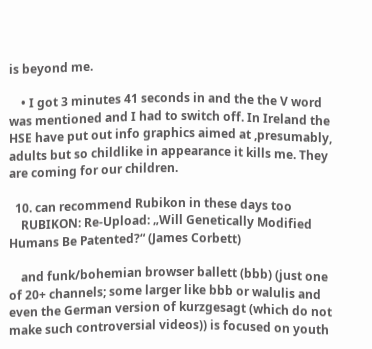is beyond me.

    • I got 3 minutes 41 seconds in and the the V word was mentioned and I had to switch off. In Ireland the HSE have put out info graphics aimed at ,presumably, adults but so childlike in appearance it kills me. They are coming for our children.

  10. can recommend Rubikon in these days too
    RUBIKON: Re-Upload: „Will Genetically Modified Humans Be Patented?“ (James Corbett)

    and funk/bohemian browser ballett (bbb) (just one of 20+ channels; some larger like bbb or walulis and even the German version of kurzgesagt (which do not make such controversial videos)) is focused on youth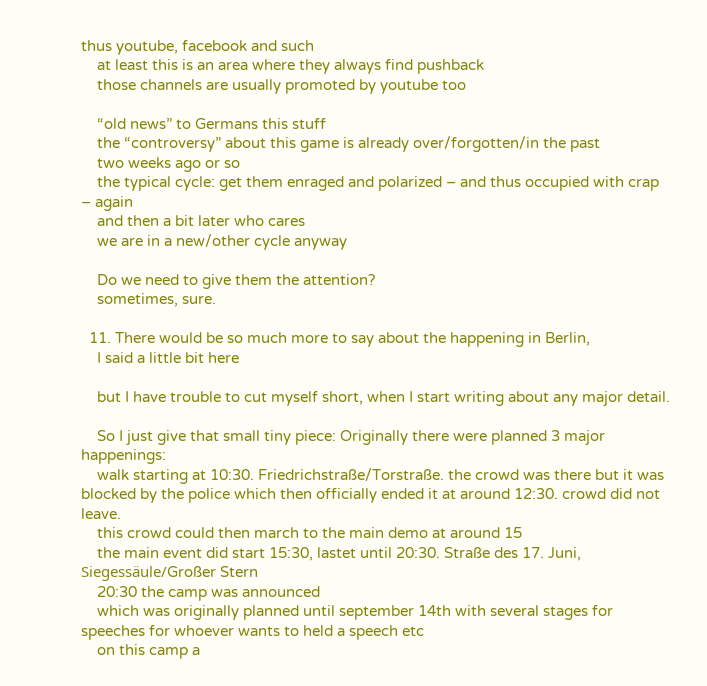thus youtube, facebook and such
    at least this is an area where they always find pushback
    those channels are usually promoted by youtube too

    “old news” to Germans this stuff
    the “controversy” about this game is already over/forgotten/in the past
    two weeks ago or so
    the typical cycle: get them enraged and polarized – and thus occupied with crap – again
    and then a bit later who cares
    we are in a new/other cycle anyway

    Do we need to give them the attention?
    sometimes, sure.

  11. There would be so much more to say about the happening in Berlin,
    I said a little bit here

    but I have trouble to cut myself short, when I start writing about any major detail.

    So I just give that small tiny piece: Originally there were planned 3 major happenings:
    walk starting at 10:30. Friedrichstraße/Torstraße. the crowd was there but it was blocked by the police which then officially ended it at around 12:30. crowd did not leave.
    this crowd could then march to the main demo at around 15
    the main event did start 15:30, lastet until 20:30. Straße des 17. Juni, Siegessäule/Großer Stern
    20:30 the camp was announced
    which was originally planned until september 14th with several stages for speeches for whoever wants to held a speech etc
    on this camp a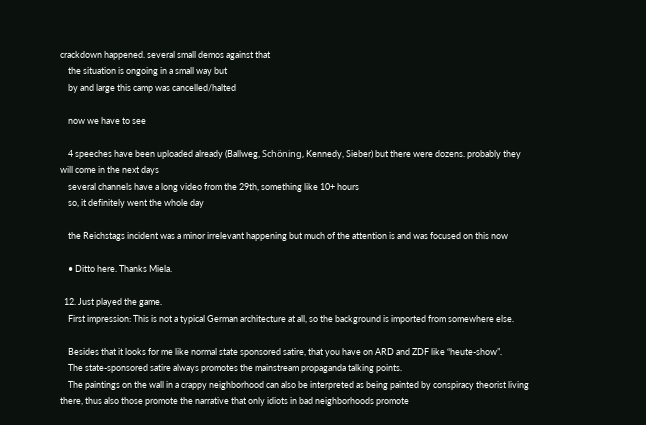crackdown happened. several small demos against that
    the situation is ongoing in a small way but
    by and large this camp was cancelled/halted

    now we have to see

    4 speeches have been uploaded already (Ballweg, Schöning, Kennedy, Sieber) but there were dozens. probably they will come in the next days
    several channels have a long video from the 29th, something like 10+ hours
    so, it definitely went the whole day

    the Reichstags incident was a minor irrelevant happening but much of the attention is and was focused on this now

    • Ditto here. Thanks Miela.

  12. Just played the game.
    First impression: This is not a typical German architecture at all, so the background is imported from somewhere else.

    Besides that it looks for me like normal state sponsored satire, that you have on ARD and ZDF like “heute-show”.
    The state-sponsored satire always promotes the mainstream propaganda talking points.
    The paintings on the wall in a crappy neighborhood can also be interpreted as being painted by conspiracy theorist living there, thus also those promote the narrative that only idiots in bad neighborhoods promote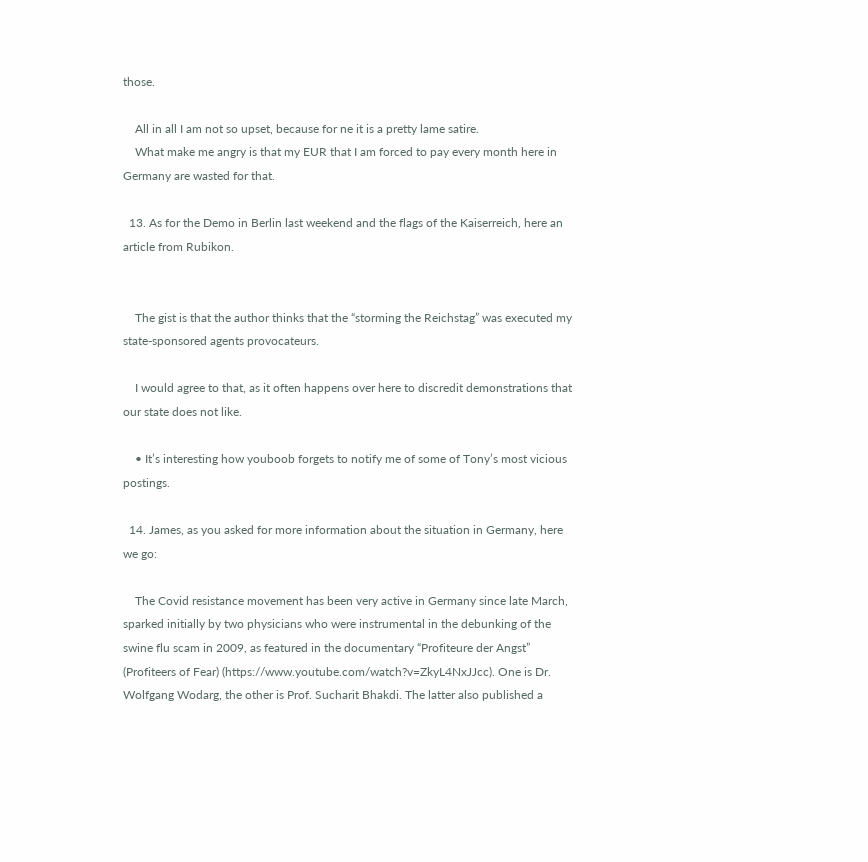those.

    All in all I am not so upset, because for ne it is a pretty lame satire.
    What make me angry is that my EUR that I am forced to pay every month here in Germany are wasted for that.

  13. As for the Demo in Berlin last weekend and the flags of the Kaiserreich, here an article from Rubikon.


    The gist is that the author thinks that the “storming the Reichstag” was executed my state-sponsored agents provocateurs.

    I would agree to that, as it often happens over here to discredit demonstrations that our state does not like.

    • It’s interesting how youboob forgets to notify me of some of Tony’s most vicious postings.

  14. James, as you asked for more information about the situation in Germany, here we go:

    The Covid resistance movement has been very active in Germany since late March, sparked initially by two physicians who were instrumental in the debunking of the swine flu scam in 2009, as featured in the documentary “Profiteure der Angst” (Profiteers of Fear) (https://www.youtube.com/watch?v=ZkyL4NxJJcc). One is Dr. Wolfgang Wodarg, the other is Prof. Sucharit Bhakdi. The latter also published a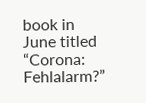book in June titled “Corona: Fehlalarm?”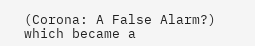(Corona: A False Alarm?) which became a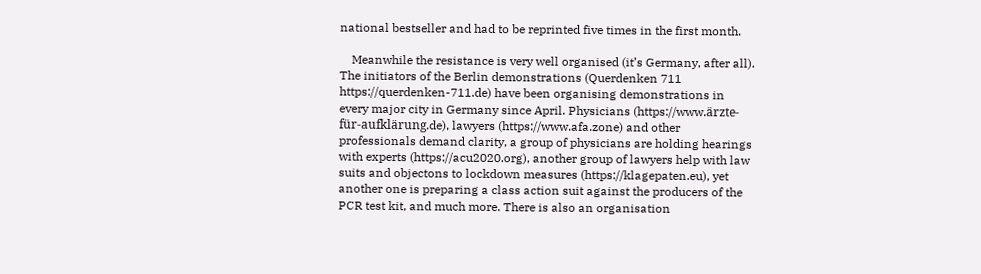national bestseller and had to be reprinted five times in the first month.

    Meanwhile the resistance is very well organised (it’s Germany, after all). The initiators of the Berlin demonstrations (Querdenken 711 https://querdenken-711.de) have been organising demonstrations in every major city in Germany since April. Physicians (https://www.ärzte-für-aufklärung.de), lawyers (https://www.afa.zone) and other professionals demand clarity, a group of physicians are holding hearings with experts (https://acu2020.org), another group of lawyers help with law suits and objectons to lockdown measures (https://klagepaten.eu), yet another one is preparing a class action suit against the producers of the PCR test kit, and much more. There is also an organisation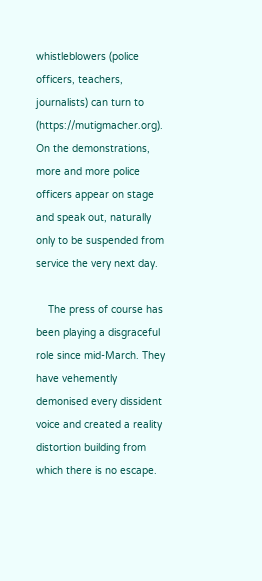whistleblowers (police officers, teachers, journalists) can turn to (https://mutigmacher.org). On the demonstrations, more and more police officers appear on stage and speak out, naturally only to be suspended from service the very next day.

    The press of course has been playing a disgraceful role since mid-March. They have vehemently demonised every dissident voice and created a reality distortion building from which there is no escape.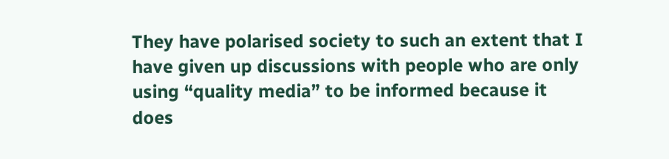They have polarised society to such an extent that I have given up discussions with people who are only using “quality media” to be informed because it does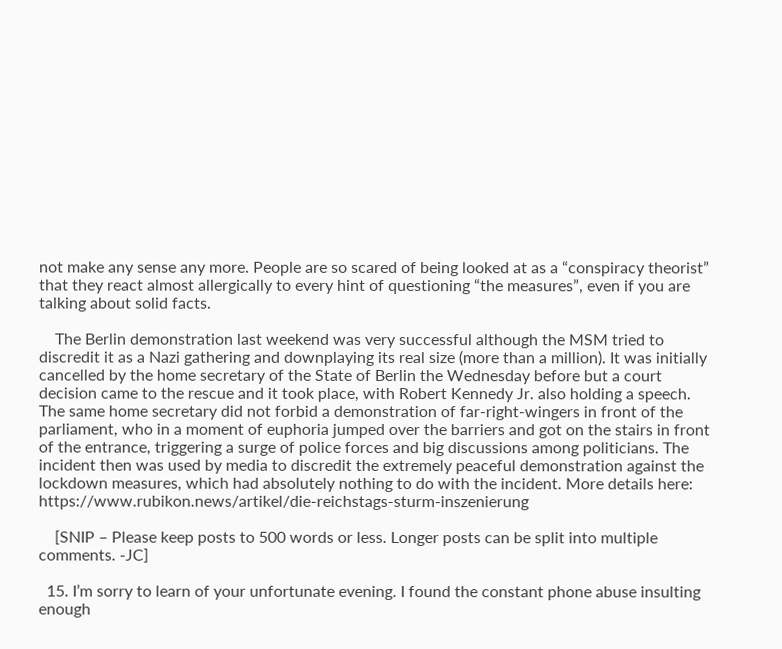not make any sense any more. People are so scared of being looked at as a “conspiracy theorist” that they react almost allergically to every hint of questioning “the measures”, even if you are talking about solid facts.

    The Berlin demonstration last weekend was very successful although the MSM tried to discredit it as a Nazi gathering and downplaying its real size (more than a million). It was initially cancelled by the home secretary of the State of Berlin the Wednesday before but a court decision came to the rescue and it took place, with Robert Kennedy Jr. also holding a speech. The same home secretary did not forbid a demonstration of far-right-wingers in front of the parliament, who in a moment of euphoria jumped over the barriers and got on the stairs in front of the entrance, triggering a surge of police forces and big discussions among politicians. The incident then was used by media to discredit the extremely peaceful demonstration against the lockdown measures, which had absolutely nothing to do with the incident. More details here: https://www.rubikon.news/artikel/die-reichstags-sturm-inszenierung

    [SNIP – Please keep posts to 500 words or less. Longer posts can be split into multiple comments. -JC]

  15. I’m sorry to learn of your unfortunate evening. I found the constant phone abuse insulting enough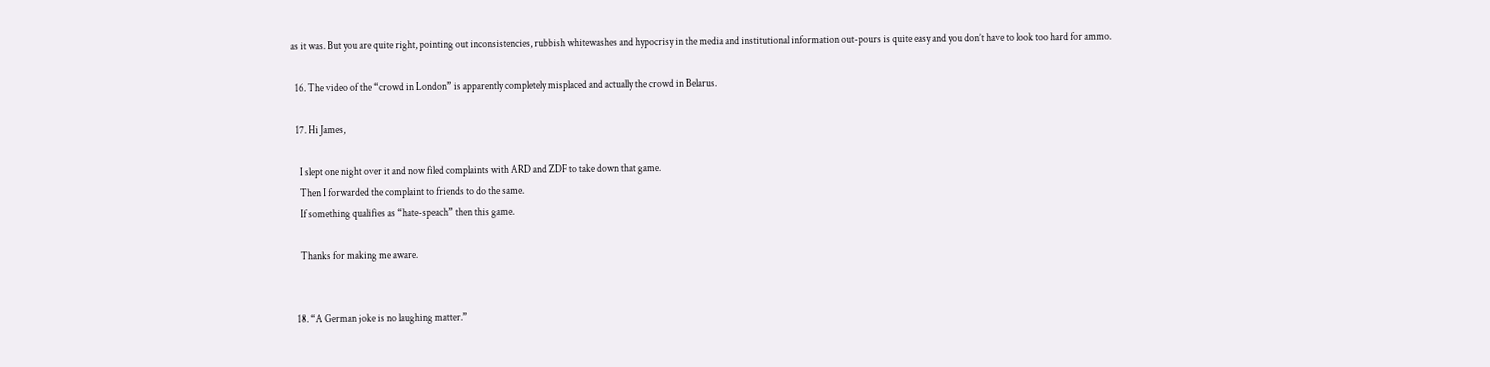as it was. But you are quite right, pointing out inconsistencies, rubbish whitewashes and hypocrisy in the media and institutional information out-pours is quite easy and you don’t have to look too hard for ammo.

  16. The video of the “crowd in London” is apparently completely misplaced and actually the crowd in Belarus.

  17. Hi James,

    I slept one night over it and now filed complaints with ARD and ZDF to take down that game.
    Then I forwarded the complaint to friends to do the same.
    If something qualifies as “hate-speach” then this game.

    Thanks for making me aware.


  18. “A German joke is no laughing matter.”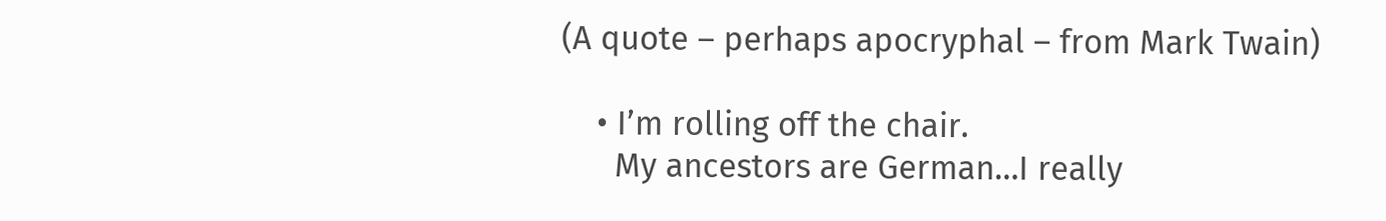(A quote – perhaps apocryphal – from Mark Twain)

    • I’m rolling off the chair.
      My ancestors are German…I really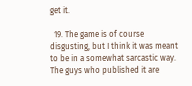get it.

  19. The game is of course disgusting, but I think it was meant to be in a somewhat sarcastic way. The guys who published it are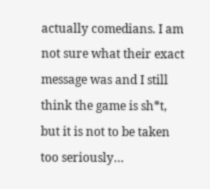actually comedians. I am not sure what their exact message was and I still think the game is sh*t, but it is not to be taken too seriously…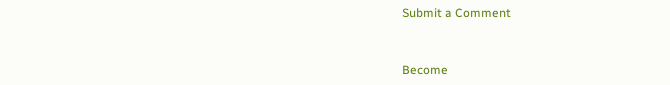Submit a Comment


Become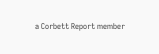a Corbett Report member